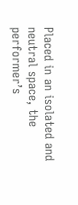Placed in an isolated and neutral space, the performer’s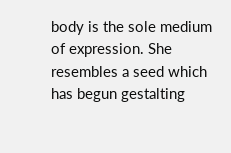body is the sole medium of expression. She resembles a seed which has begun gestalting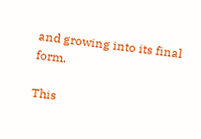and growing into its final form.

This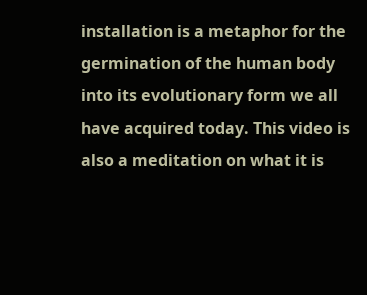installation is a metaphor for the germination of the human body into its evolutionary form we all have acquired today. This video is also a meditation on what it is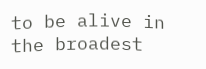to be alive in the broadest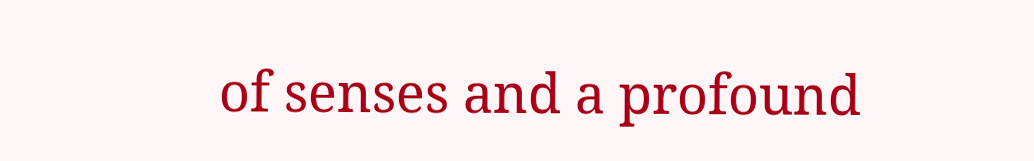of senses and a profound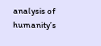analysis of humanity’s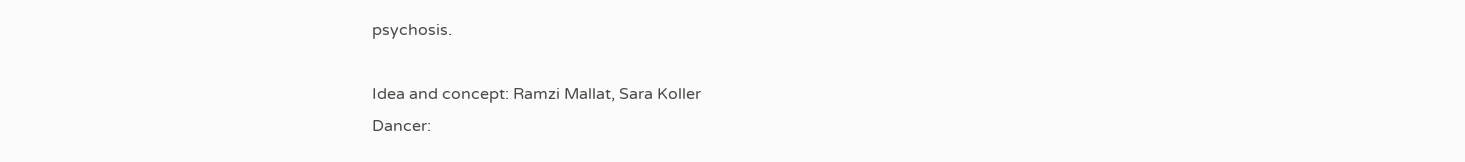psychosis.

Idea and concept: Ramzi Mallat, Sara Koller
Dancer: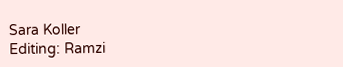Sara Koller
Editing: Ramzi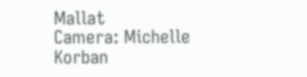Mallat
Camera: Michelle Korban